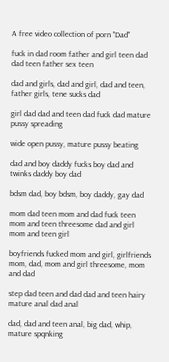A free video collection of porn "Dad"

fuck in dad room father and girl teen dad dad teen father sex teen

dad and girls, dad and girl, dad and teen, father girls, tene sucks dad

girl dad dad and teen dad fuck dad mature pussy spreading

wide open pussy, mature pussy beating

dad and boy daddy fucks boy dad and twinks daddy boy dad

bdsm dad, boy bdsm, boy daddy, gay dad

mom dad teen mom and dad fuck teen mom and teen threesome dad and girl mom and teen girl

boyfriends fucked mom and girl, girlfriends mom, dad, mom and girl threesome, mom and dad

step dad teen and dad dad and teen hairy mature anal dad anal

dad, dad and teen anal, big dad, whip, mature spqnking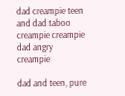dad creampie teen and dad taboo creampie creampie dad angry creampie

dad and teen, pure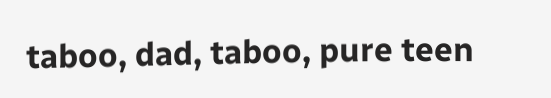taboo, dad, taboo, pure teen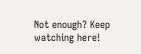Not enough? Keep watching here!